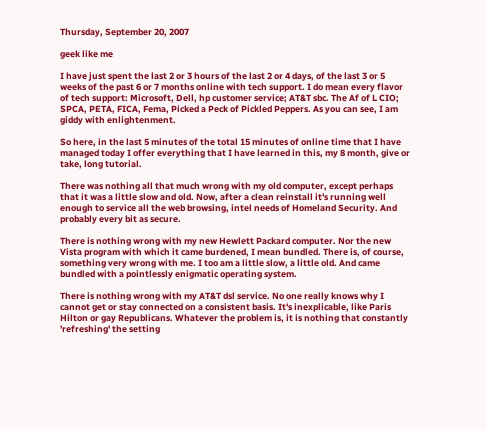Thursday, September 20, 2007

geek like me

I have just spent the last 2 or 3 hours of the last 2 or 4 days, of the last 3 or 5 weeks of the past 6 or 7 months online with tech support. I do mean every flavor of tech support: Microsoft, Dell, hp customer service; AT&T sbc. The Af of L CIO; SPCA, PETA, FICA, Fema, Picked a Peck of Pickled Peppers. As you can see, I am giddy with enlightenment.

So here, in the last 5 minutes of the total 15 minutes of online time that I have managed today I offer everything that I have learned in this, my 8 month, give or take, long tutorial.

There was nothing all that much wrong with my old computer, except perhaps that it was a little slow and old. Now, after a clean reinstall it's running well enough to service all the web browsing, intel needs of Homeland Security. And probably every bit as secure.

There is nothing wrong with my new Hewlett Packard computer. Nor the new Vista program with which it came burdened, I mean bundled. There is, of course, something very wrong with me. I too am a little slow, a little old. And came bundled with a pointlessly enigmatic operating system.

There is nothing wrong with my AT&T dsl service. No one really knows why I cannot get or stay connected on a consistent basis. It's inexplicable, like Paris Hilton or gay Republicans. Whatever the problem is, it is nothing that constantly 'refreshing' the setting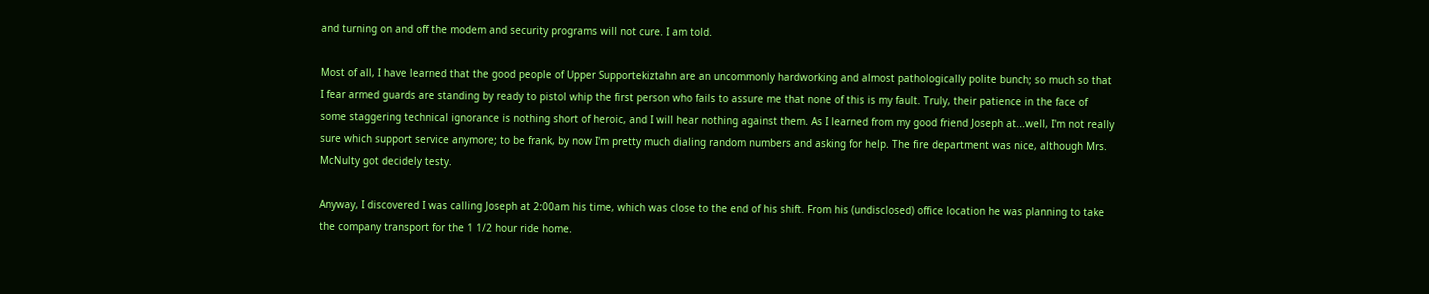and turning on and off the modem and security programs will not cure. I am told.

Most of all, I have learned that the good people of Upper Supportekiztahn are an uncommonly hardworking and almost pathologically polite bunch; so much so that I fear armed guards are standing by ready to pistol whip the first person who fails to assure me that none of this is my fault. Truly, their patience in the face of some staggering technical ignorance is nothing short of heroic, and I will hear nothing against them. As I learned from my good friend Joseph at...well, I'm not really sure which support service anymore; to be frank, by now I'm pretty much dialing random numbers and asking for help. The fire department was nice, although Mrs. McNulty got decidely testy.

Anyway, I discovered I was calling Joseph at 2:00am his time, which was close to the end of his shift. From his (undisclosed) office location he was planning to take the company transport for the 1 1/2 hour ride home.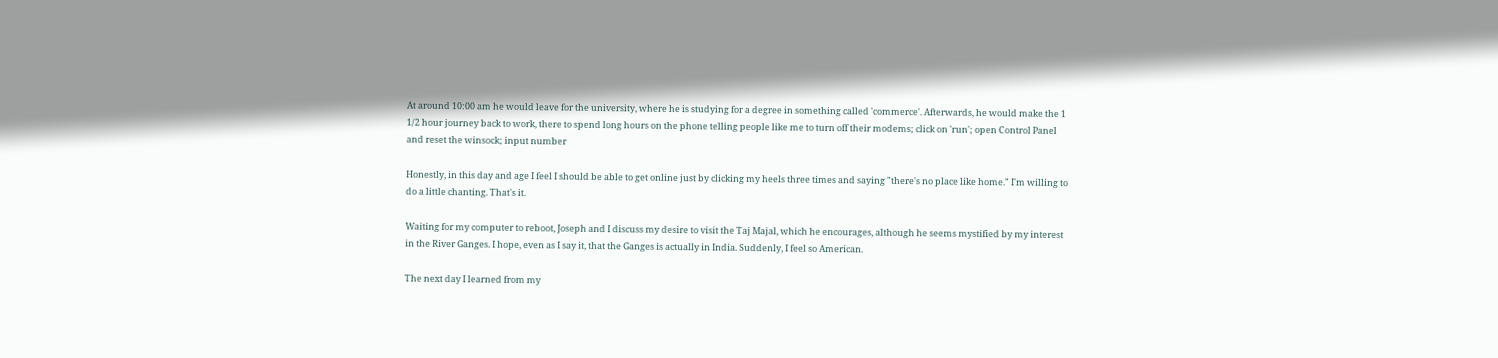At around 10:00 am he would leave for the university, where he is studying for a degree in something called 'commerce'. Afterwards, he would make the 1 1/2 hour journey back to work, there to spend long hours on the phone telling people like me to turn off their modems; click on 'run'; open Control Panel and reset the winsock; input number

Honestly, in this day and age I feel I should be able to get online just by clicking my heels three times and saying "there's no place like home." I'm willing to do a little chanting. That's it.

Waiting for my computer to reboot, Joseph and I discuss my desire to visit the Taj Majal, which he encourages, although he seems mystified by my interest in the River Ganges. I hope, even as I say it, that the Ganges is actually in India. Suddenly, I feel so American.

The next day I learned from my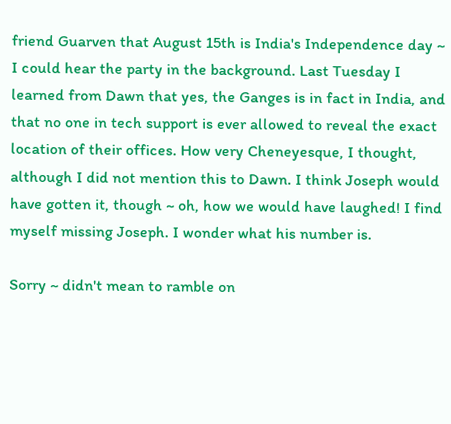friend Guarven that August 15th is India's Independence day ~ I could hear the party in the background. Last Tuesday I learned from Dawn that yes, the Ganges is in fact in India, and that no one in tech support is ever allowed to reveal the exact location of their offices. How very Cheneyesque, I thought, although I did not mention this to Dawn. I think Joseph would have gotten it, though ~ oh, how we would have laughed! I find myself missing Joseph. I wonder what his number is.

Sorry ~ didn't mean to ramble on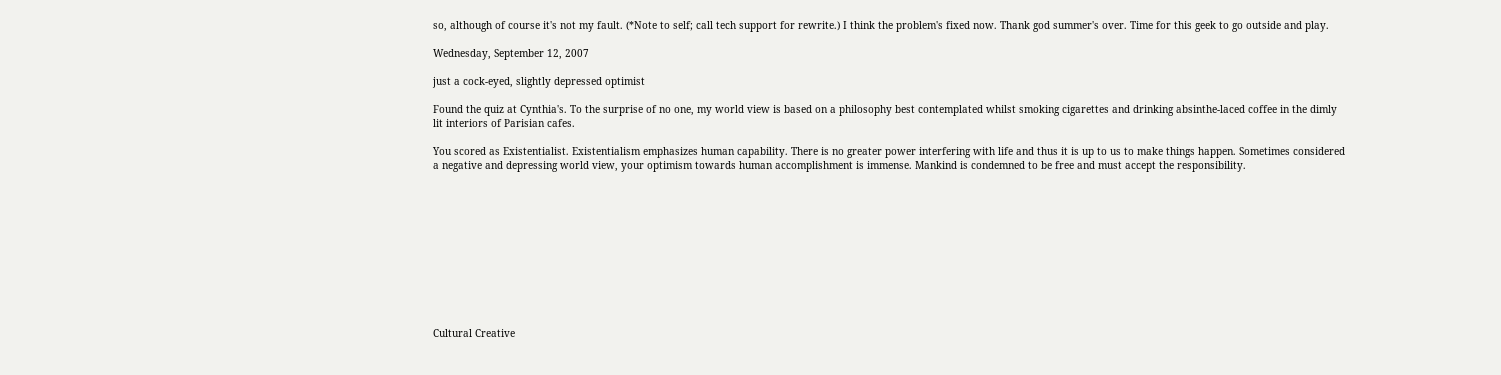so, although of course it's not my fault. (*Note to self; call tech support for rewrite.) I think the problem's fixed now. Thank god summer's over. Time for this geek to go outside and play.

Wednesday, September 12, 2007

just a cock-eyed, slightly depressed optimist

Found the quiz at Cynthia's. To the surprise of no one, my world view is based on a philosophy best contemplated whilst smoking cigarettes and drinking absinthe-laced coffee in the dimly lit interiors of Parisian cafes.

You scored as Existentialist. Existentialism emphasizes human capability. There is no greater power interfering with life and thus it is up to us to make things happen. Sometimes considered a negative and depressing world view, your optimism towards human accomplishment is immense. Mankind is condemned to be free and must accept the responsibility.











Cultural Creative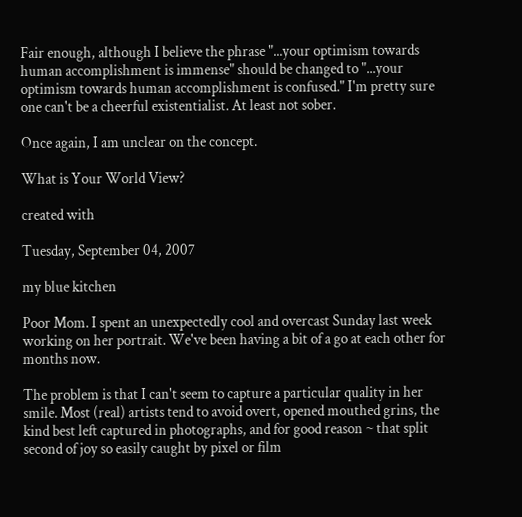Fair enough, although I believe the phrase "...your optimism towards human accomplishment is immense" should be changed to "...your optimism towards human accomplishment is confused." I'm pretty sure one can't be a cheerful existentialist. At least not sober.

Once again, I am unclear on the concept.

What is Your World View?

created with

Tuesday, September 04, 2007

my blue kitchen

Poor Mom. I spent an unexpectedly cool and overcast Sunday last week working on her portrait. We've been having a bit of a go at each other for months now.

The problem is that I can't seem to capture a particular quality in her smile. Most (real) artists tend to avoid overt, opened mouthed grins, the kind best left captured in photographs, and for good reason ~ that split second of joy so easily caught by pixel or film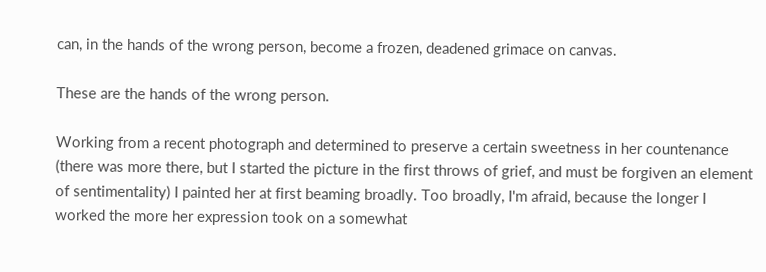can, in the hands of the wrong person, become a frozen, deadened grimace on canvas.

These are the hands of the wrong person.

Working from a recent photograph and determined to preserve a certain sweetness in her countenance (there was more there, but I started the picture in the first throws of grief, and must be forgiven an element of sentimentality) I painted her at first beaming broadly. Too broadly, I'm afraid, because the longer I worked the more her expression took on a somewhat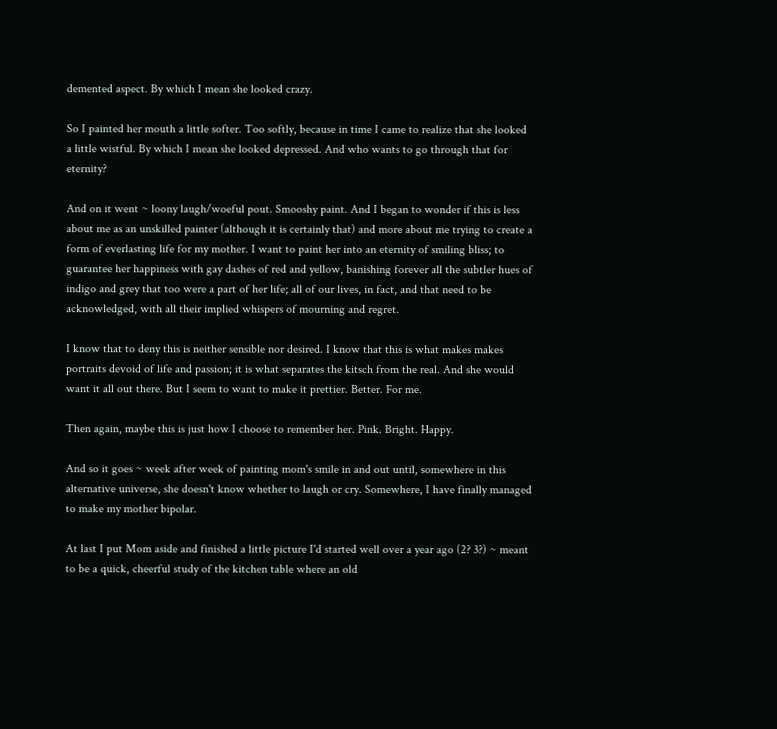demented aspect. By which I mean she looked crazy.

So I painted her mouth a little softer. Too softly, because in time I came to realize that she looked a little wistful. By which I mean she looked depressed. And who wants to go through that for eternity?

And on it went ~ loony laugh/woeful pout. Smooshy paint. And I began to wonder if this is less about me as an unskilled painter (although it is certainly that) and more about me trying to create a form of everlasting life for my mother. I want to paint her into an eternity of smiling bliss; to guarantee her happiness with gay dashes of red and yellow, banishing forever all the subtler hues of indigo and grey that too were a part of her life; all of our lives, in fact, and that need to be acknowledged, with all their implied whispers of mourning and regret.

I know that to deny this is neither sensible nor desired. I know that this is what makes makes portraits devoid of life and passion; it is what separates the kitsch from the real. And she would want it all out there. But I seem to want to make it prettier. Better. For me.

Then again, maybe this is just how I choose to remember her. Pink. Bright. Happy.

And so it goes ~ week after week of painting mom's smile in and out until, somewhere in this alternative universe, she doesn't know whether to laugh or cry. Somewhere, I have finally managed to make my mother bipolar.

At last I put Mom aside and finished a little picture I'd started well over a year ago (2? 3?) ~ meant to be a quick, cheerful study of the kitchen table where an old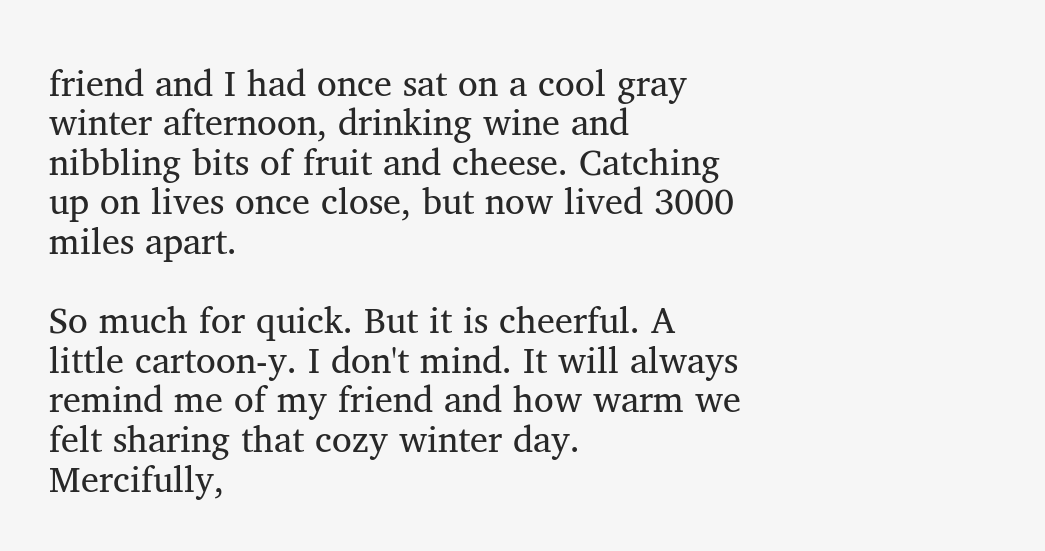friend and I had once sat on a cool gray winter afternoon, drinking wine and nibbling bits of fruit and cheese. Catching up on lives once close, but now lived 3000 miles apart.

So much for quick. But it is cheerful. A little cartoon-y. I don't mind. It will always remind me of my friend and how warm we felt sharing that cozy winter day. Mercifully,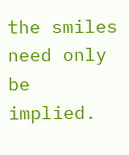the smiles need only be implied.